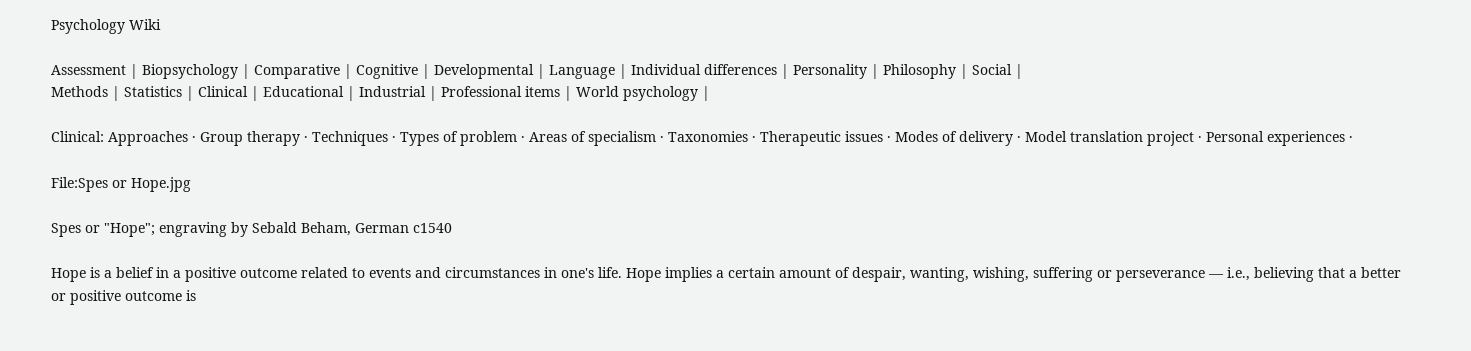Psychology Wiki

Assessment | Biopsychology | Comparative | Cognitive | Developmental | Language | Individual differences | Personality | Philosophy | Social |
Methods | Statistics | Clinical | Educational | Industrial | Professional items | World psychology |

Clinical: Approaches · Group therapy · Techniques · Types of problem · Areas of specialism · Taxonomies · Therapeutic issues · Modes of delivery · Model translation project · Personal experiences ·

File:Spes or Hope.jpg

Spes or "Hope"; engraving by Sebald Beham, German c1540

Hope is a belief in a positive outcome related to events and circumstances in one's life. Hope implies a certain amount of despair, wanting, wishing, suffering or perseverance — i.e., believing that a better or positive outcome is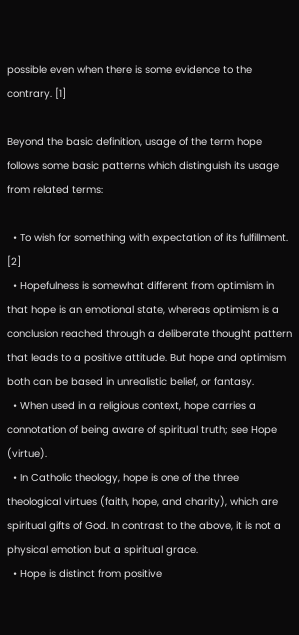possible even when there is some evidence to the contrary. [1]

Beyond the basic definition, usage of the term hope follows some basic patterns which distinguish its usage from related terms:

  • To wish for something with expectation of its fulfillment. [2]
  • Hopefulness is somewhat different from optimism in that hope is an emotional state, whereas optimism is a conclusion reached through a deliberate thought pattern that leads to a positive attitude. But hope and optimism both can be based in unrealistic belief, or fantasy.
  • When used in a religious context, hope carries a connotation of being aware of spiritual truth; see Hope (virtue).
  • In Catholic theology, hope is one of the three theological virtues (faith, hope, and charity), which are spiritual gifts of God. In contrast to the above, it is not a physical emotion but a spiritual grace.
  • Hope is distinct from positive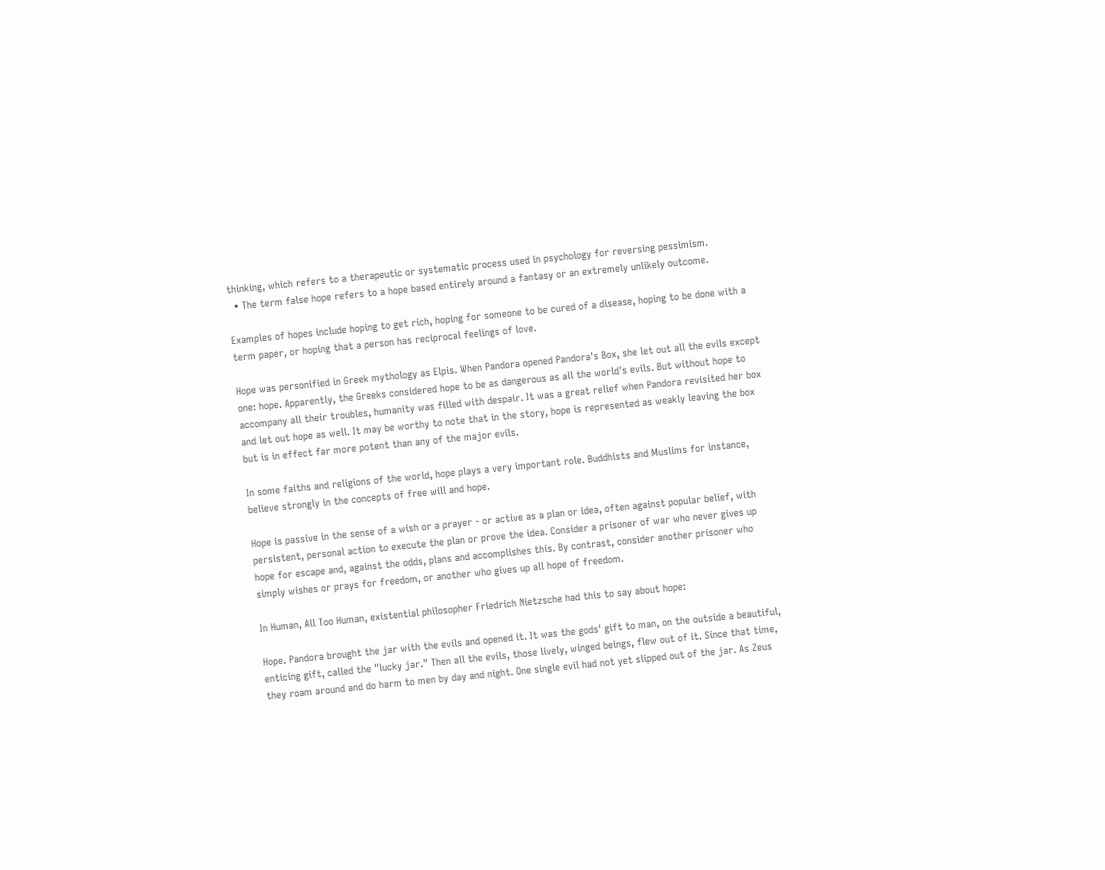thinking, which refers to a therapeutic or systematic process used in psychology for reversing pessimism.
  • The term false hope refers to a hope based entirely around a fantasy or an extremely unlikely outcome.

Examples of hopes include hoping to get rich, hoping for someone to be cured of a disease, hoping to be done with a term paper, or hoping that a person has reciprocal feelings of love.

Hope was personified in Greek mythology as Elpis. When Pandora opened Pandora's Box, she let out all the evils except one: hope. Apparently, the Greeks considered hope to be as dangerous as all the world's evils. But without hope to accompany all their troubles, humanity was filled with despair. It was a great relief when Pandora revisited her box and let out hope as well. It may be worthy to note that in the story, hope is represented as weakly leaving the box but is in effect far more potent than any of the major evils.

In some faiths and religions of the world, hope plays a very important role. Buddhists and Muslims for instance, believe strongly in the concepts of free will and hope.

Hope is passive in the sense of a wish or a prayer - or active as a plan or idea, often against popular belief, with persistent, personal action to execute the plan or prove the idea. Consider a prisoner of war who never gives up hope for escape and, against the odds, plans and accomplishes this. By contrast, consider another prisoner who simply wishes or prays for freedom, or another who gives up all hope of freedom.

In Human, All Too Human, existential philosopher Friedrich Nietzsche had this to say about hope:

Hope. Pandora brought the jar with the evils and opened it. It was the gods' gift to man, on the outside a beautiful, enticing gift, called the "lucky jar." Then all the evils, those lively, winged beings, flew out of it. Since that time, they roam around and do harm to men by day and night. One single evil had not yet slipped out of the jar. As Zeus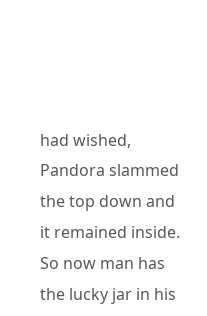had wished, Pandora slammed the top down and it remained inside. So now man has the lucky jar in his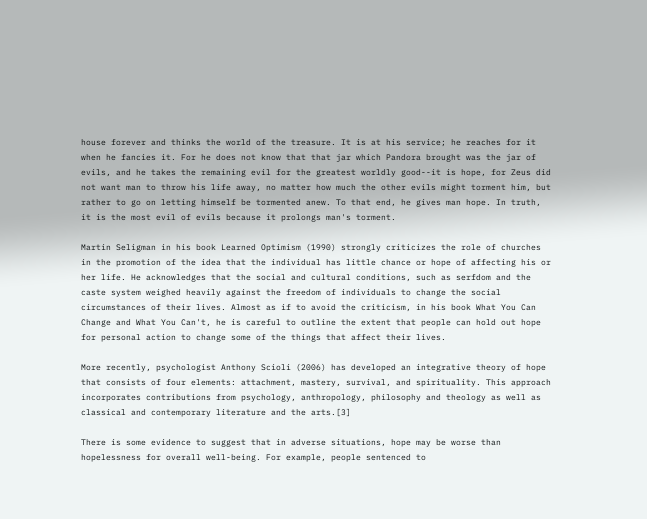house forever and thinks the world of the treasure. It is at his service; he reaches for it when he fancies it. For he does not know that that jar which Pandora brought was the jar of evils, and he takes the remaining evil for the greatest worldly good--it is hope, for Zeus did not want man to throw his life away, no matter how much the other evils might torment him, but rather to go on letting himself be tormented anew. To that end, he gives man hope. In truth, it is the most evil of evils because it prolongs man's torment.

Martin Seligman in his book Learned Optimism (1990) strongly criticizes the role of churches in the promotion of the idea that the individual has little chance or hope of affecting his or her life. He acknowledges that the social and cultural conditions, such as serfdom and the caste system weighed heavily against the freedom of individuals to change the social circumstances of their lives. Almost as if to avoid the criticism, in his book What You Can Change and What You Can't, he is careful to outline the extent that people can hold out hope for personal action to change some of the things that affect their lives.

More recently, psychologist Anthony Scioli (2006) has developed an integrative theory of hope that consists of four elements: attachment, mastery, survival, and spirituality. This approach incorporates contributions from psychology, anthropology, philosophy and theology as well as classical and contemporary literature and the arts.[3]

There is some evidence to suggest that in adverse situations, hope may be worse than hopelessness for overall well-being. For example, people sentenced to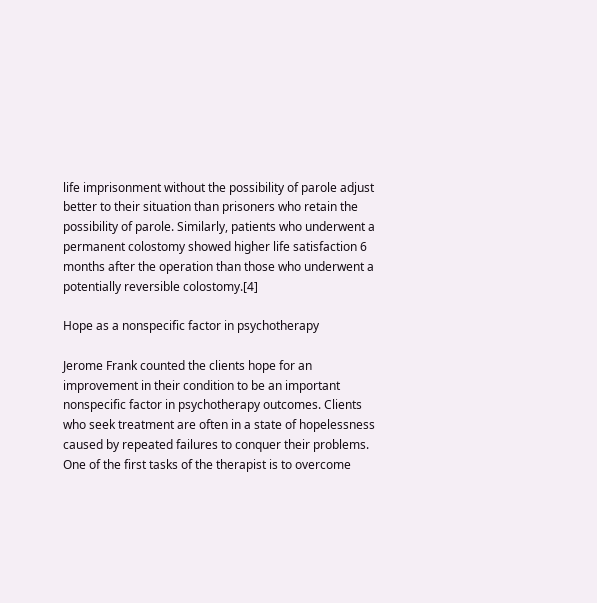life imprisonment without the possibility of parole adjust better to their situation than prisoners who retain the possibility of parole. Similarly, patients who underwent a permanent colostomy showed higher life satisfaction 6 months after the operation than those who underwent a potentially reversible colostomy.[4]

Hope as a nonspecific factor in psychotherapy

Jerome Frank counted the clients hope for an improvement in their condition to be an important nonspecific factor in psychotherapy outcomes. Clients who seek treatment are often in a state of hopelessness caused by repeated failures to conquer their problems. One of the first tasks of the therapist is to overcome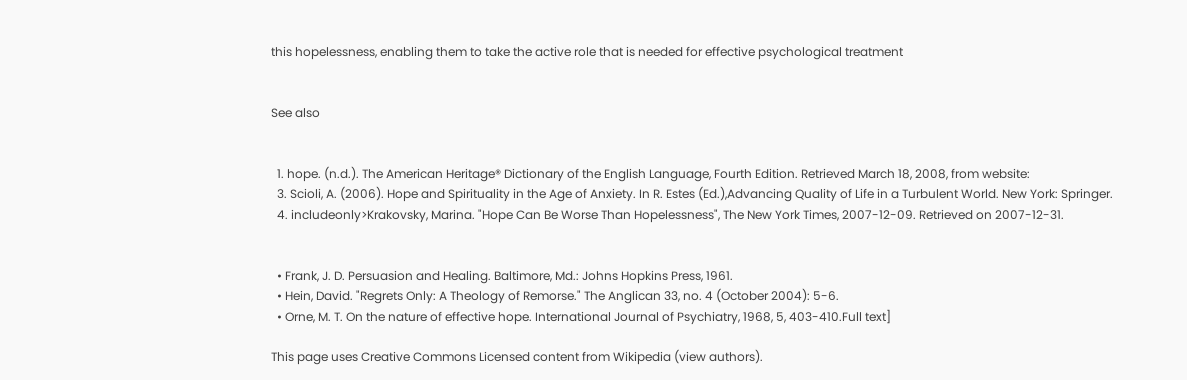this hopelessness, enabling them to take the active role that is needed for effective psychological treatment


See also


  1. hope. (n.d.). The American Heritage® Dictionary of the English Language, Fourth Edition. Retrieved March 18, 2008, from website:
  3. Scioli, A. (2006). Hope and Spirituality in the Age of Anxiety. In R. Estes (Ed.),Advancing Quality of Life in a Turbulent World. New York: Springer.
  4. includeonly>Krakovsky, Marina. "Hope Can Be Worse Than Hopelessness", The New York Times, 2007-12-09. Retrieved on 2007-12-31.


  • Frank, J. D. Persuasion and Healing. Baltimore, Md.: Johns Hopkins Press, 1961.
  • Hein, David. "Regrets Only: A Theology of Remorse." The Anglican 33, no. 4 (October 2004): 5-6.
  • Orne, M. T. On the nature of effective hope. International Journal of Psychiatry, 1968, 5, 403-410.Full text]

This page uses Creative Commons Licensed content from Wikipedia (view authors).